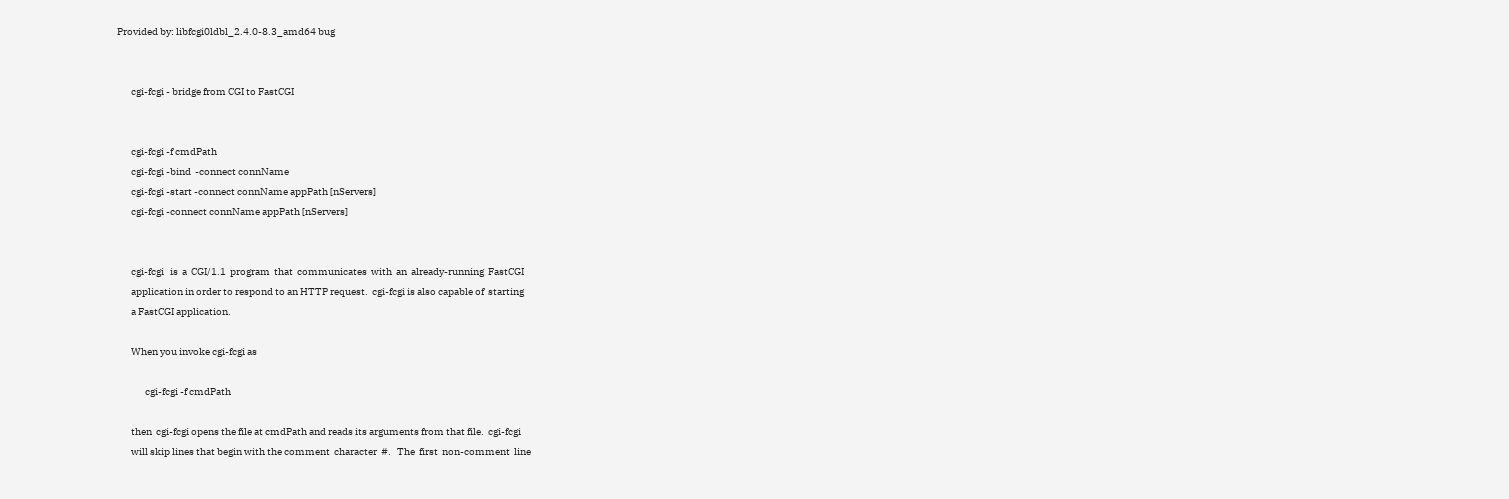Provided by: libfcgi0ldbl_2.4.0-8.3_amd64 bug


       cgi-fcgi - bridge from CGI to FastCGI


       cgi-fcgi -f cmdPath
       cgi-fcgi -bind  -connect connName
       cgi-fcgi -start -connect connName appPath [nServers]
       cgi-fcgi -connect connName appPath [nServers]


       cgi-fcgi   is  a  CGI/1.1  program  that  communicates  with  an  already-running  FastCGI
       application in order to respond to an HTTP request.  cgi-fcgi is also capable of  starting
       a FastCGI application.

       When you invoke cgi-fcgi as

              cgi-fcgi -f cmdPath

       then  cgi-fcgi opens the file at cmdPath and reads its arguments from that file.  cgi-fcgi
       will skip lines that begin with the comment  character  #.   The  first  non-comment  line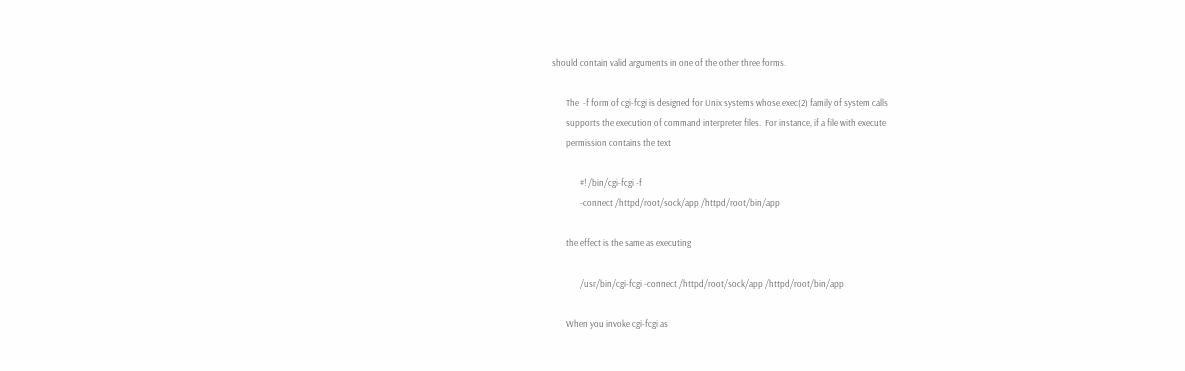should contain valid arguments in one of the other three forms.

       The  -f form of cgi-fcgi is designed for Unix systems whose exec(2) family of system calls
       supports the execution of command interpreter files.  For instance, if a file with execute
       permission contains the text

              #! /bin/cgi-fcgi -f
              -connect /httpd/root/sock/app /httpd/root/bin/app

       the effect is the same as executing

              /usr/bin/cgi-fcgi -connect /httpd/root/sock/app /httpd/root/bin/app

       When you invoke cgi-fcgi as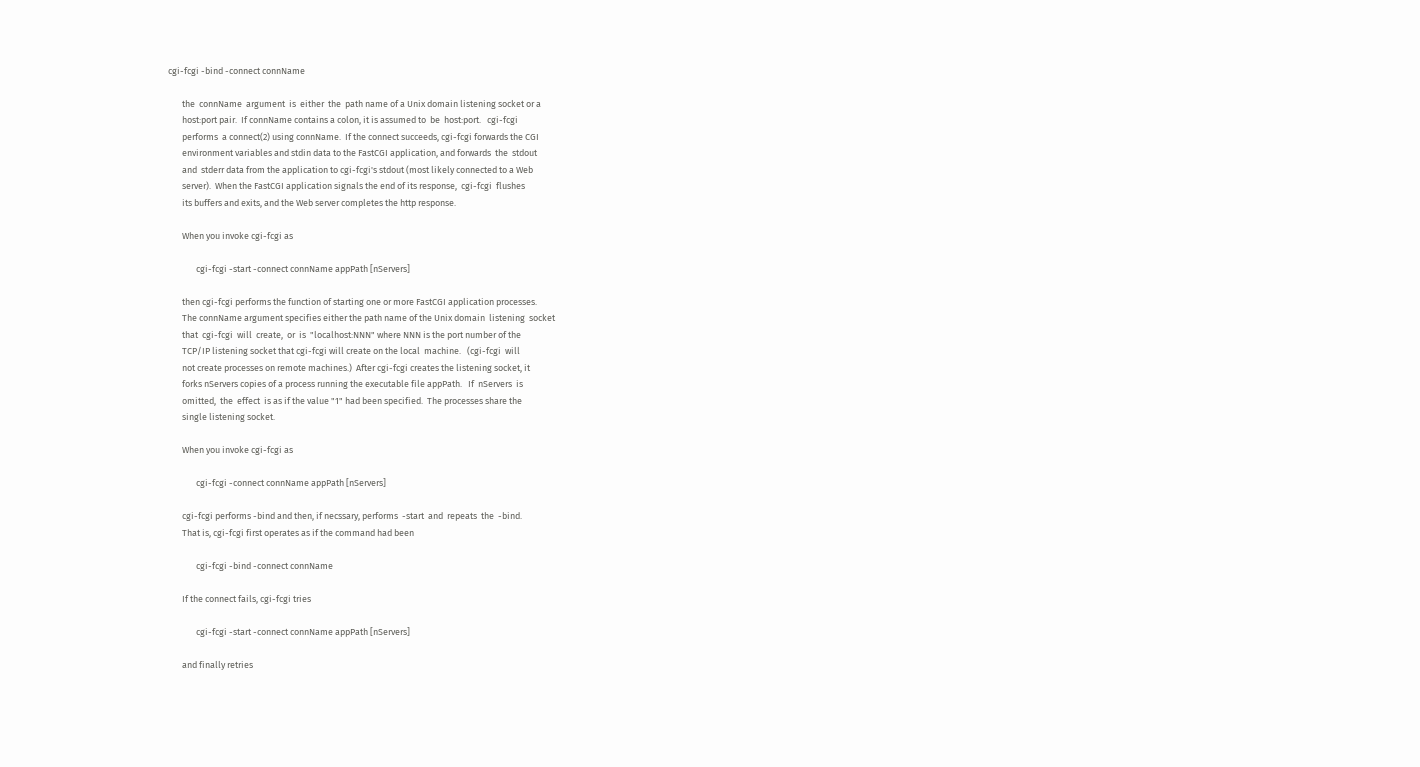cgi-fcgi -bind -connect connName

       the  connName  argument  is  either  the  path name of a Unix domain listening socket or a
       host:port pair.  If connName contains a colon, it is assumed to  be  host:port.   cgi-fcgi
       performs  a connect(2) using connName.  If the connect succeeds, cgi-fcgi forwards the CGI
       environment variables and stdin data to the FastCGI application, and forwards  the  stdout
       and  stderr data from the application to cgi-fcgi's stdout (most likely connected to a Web
       server).  When the FastCGI application signals the end of its response,  cgi-fcgi  flushes
       its buffers and exits, and the Web server completes the http response.

       When you invoke cgi-fcgi as

              cgi-fcgi -start -connect connName appPath [nServers]

       then cgi-fcgi performs the function of starting one or more FastCGI application processes.
       The connName argument specifies either the path name of the Unix domain  listening  socket
       that  cgi-fcgi  will  create,  or  is  "localhost:NNN" where NNN is the port number of the
       TCP/IP listening socket that cgi-fcgi will create on the local  machine.   (cgi-fcgi  will
       not create processes on remote machines.)  After cgi-fcgi creates the listening socket, it
       forks nServers copies of a process running the executable file appPath.   If  nServers  is
       omitted,  the  effect  is as if the value "1" had been specified.  The processes share the
       single listening socket.

       When you invoke cgi-fcgi as

              cgi-fcgi -connect connName appPath [nServers]

       cgi-fcgi performs -bind and then, if necssary, performs  -start  and  repeats  the  -bind.
       That is, cgi-fcgi first operates as if the command had been

              cgi-fcgi -bind -connect connName

       If the connect fails, cgi-fcgi tries

              cgi-fcgi -start -connect connName appPath [nServers]

       and finally retries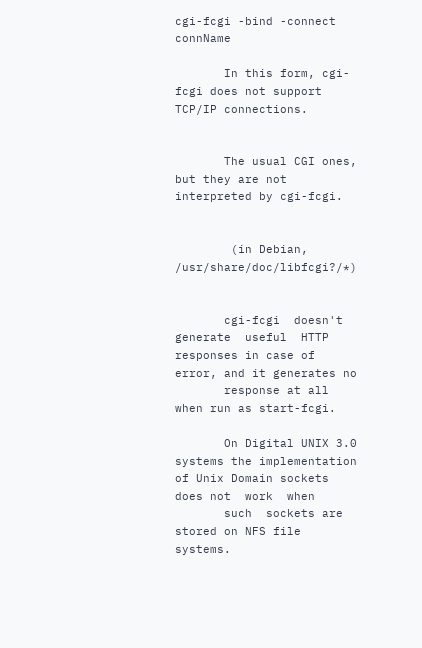cgi-fcgi -bind -connect connName

       In this form, cgi-fcgi does not support TCP/IP connections.


       The usual CGI ones, but they are not interpreted by cgi-fcgi.


        (in Debian, /usr/share/doc/libfcgi?/*)


       cgi-fcgi  doesn't  generate  useful  HTTP  responses in case of error, and it generates no
       response at all when run as start-fcgi.

       On Digital UNIX 3.0 systems the implementation of Unix Domain sockets does not  work  when
       such  sockets are stored on NFS file systems.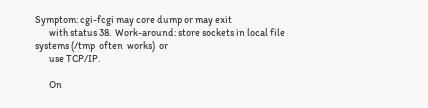Symptom: cgi-fcgi may core dump or may exit
       with status 38.  Work-around: store sockets in local file systems (/tmp  often  works)  or
       use TCP/IP.

       On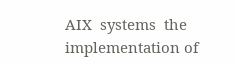AIX  systems  the implementation of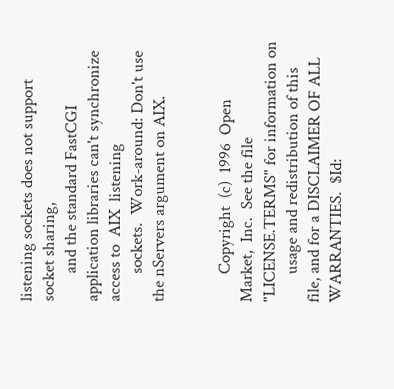listening sockets does not support socket sharing,
       and the standard FastCGI application libraries can't synchronize access to  AIX  listening
       sockets.  Work-around: Don't use the nServers argument on AIX.


       Copyright  (c)  1996  Open  Market,  Inc.  See the file "LICENSE.TERMS" for information on
       usage and redistribution of this file, and for a DISCLAIMER OF ALL WARRANTIES.  $Id: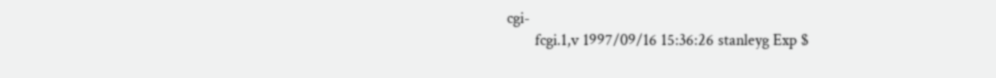cgi-
       fcgi.1,v 1997/09/16 15:36:26 stanleyg Exp $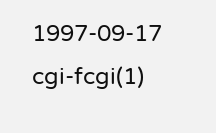1997-09-17                                cgi-fcgi(1)